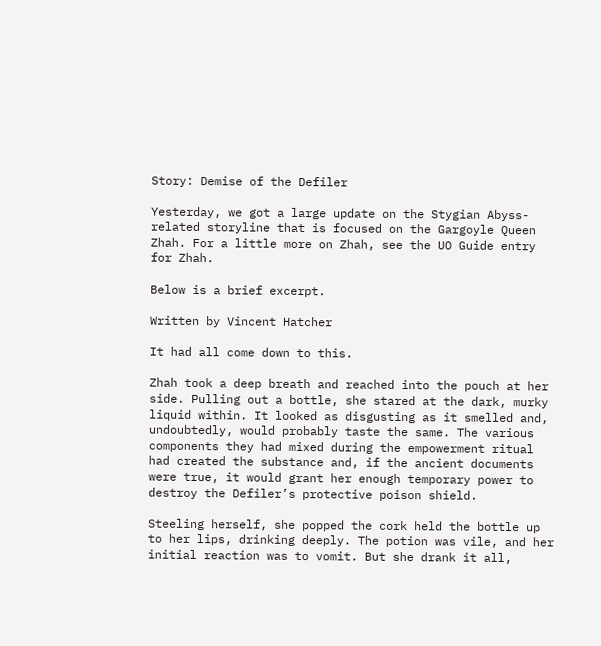Story: Demise of the Defiler

Yesterday, we got a large update on the Stygian Abyss-related storyline that is focused on the Gargoyle Queen Zhah. For a little more on Zhah, see the UO Guide entry for Zhah.

Below is a brief excerpt.

Written by Vincent Hatcher

It had all come down to this.

Zhah took a deep breath and reached into the pouch at her side. Pulling out a bottle, she stared at the dark, murky liquid within. It looked as disgusting as it smelled and, undoubtedly, would probably taste the same. The various components they had mixed during the empowerment ritual had created the substance and, if the ancient documents were true, it would grant her enough temporary power to destroy the Defiler’s protective poison shield.

Steeling herself, she popped the cork held the bottle up to her lips, drinking deeply. The potion was vile, and her initial reaction was to vomit. But she drank it all,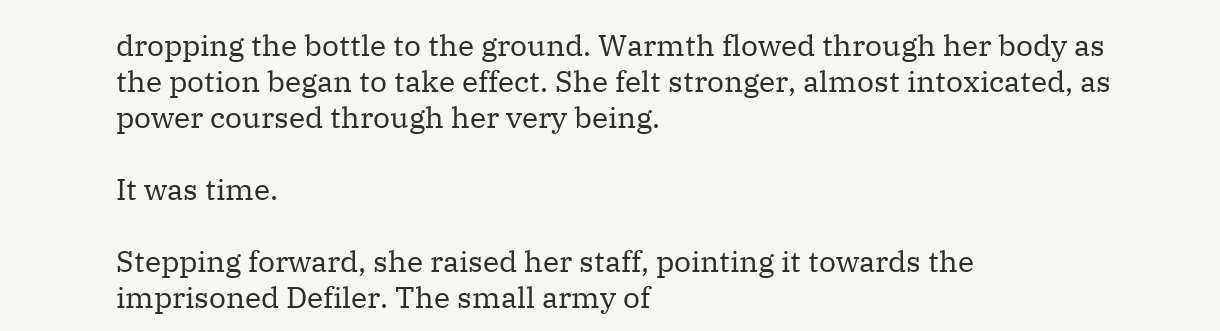dropping the bottle to the ground. Warmth flowed through her body as the potion began to take effect. She felt stronger, almost intoxicated, as power coursed through her very being.

It was time.

Stepping forward, she raised her staff, pointing it towards the imprisoned Defiler. The small army of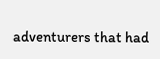adventurers that had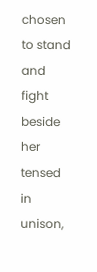chosen to stand and fight beside her tensed in unison,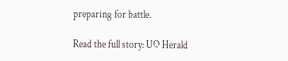preparing for battle.

Read the full story: UO Herald